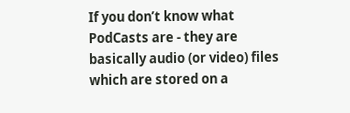If you don’t know what PodCasts are - they are basically audio (or video) files which are stored on a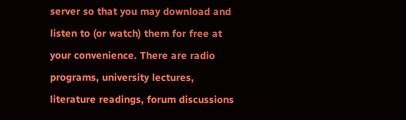server so that you may download and listen to (or watch) them for free at your convenience. There are radio programs, university lectures, literature readings, forum discussions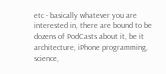etc - basically whatever you are interested in, there are bound to be dozens of PodCasts about it, be it architecture, iPhone programming, science,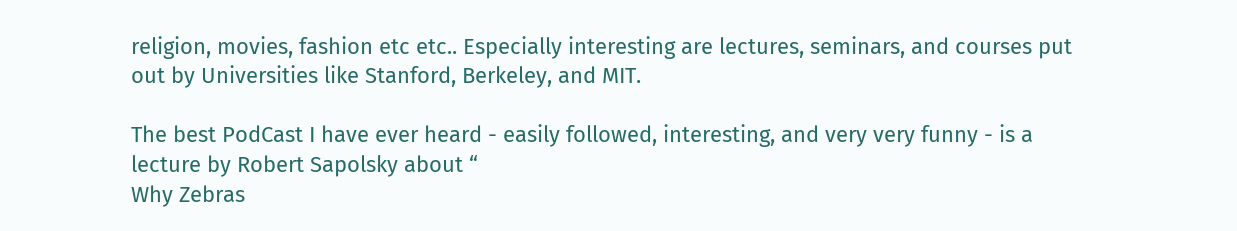religion, movies, fashion etc etc.. Especially interesting are lectures, seminars, and courses put out by Universities like Stanford, Berkeley, and MIT.

The best PodCast I have ever heard - easily followed, interesting, and very very funny - is a lecture by Robert Sapolsky about “
Why Zebras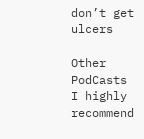don’t get ulcers

Other PodCasts I highly recommend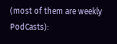(most of them are weekly PodCasts):